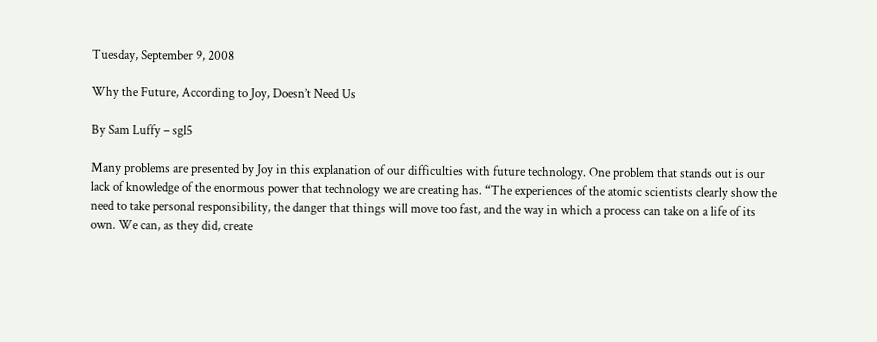Tuesday, September 9, 2008

Why the Future, According to Joy, Doesn’t Need Us

By Sam Luffy – sgl5

Many problems are presented by Joy in this explanation of our difficulties with future technology. One problem that stands out is our lack of knowledge of the enormous power that technology we are creating has. “The experiences of the atomic scientists clearly show the need to take personal responsibility, the danger that things will move too fast, and the way in which a process can take on a life of its own. We can, as they did, create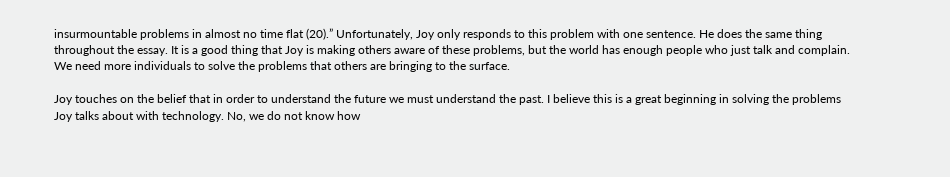insurmountable problems in almost no time flat (20).” Unfortunately, Joy only responds to this problem with one sentence. He does the same thing throughout the essay. It is a good thing that Joy is making others aware of these problems, but the world has enough people who just talk and complain. We need more individuals to solve the problems that others are bringing to the surface.

Joy touches on the belief that in order to understand the future we must understand the past. I believe this is a great beginning in solving the problems Joy talks about with technology. No, we do not know how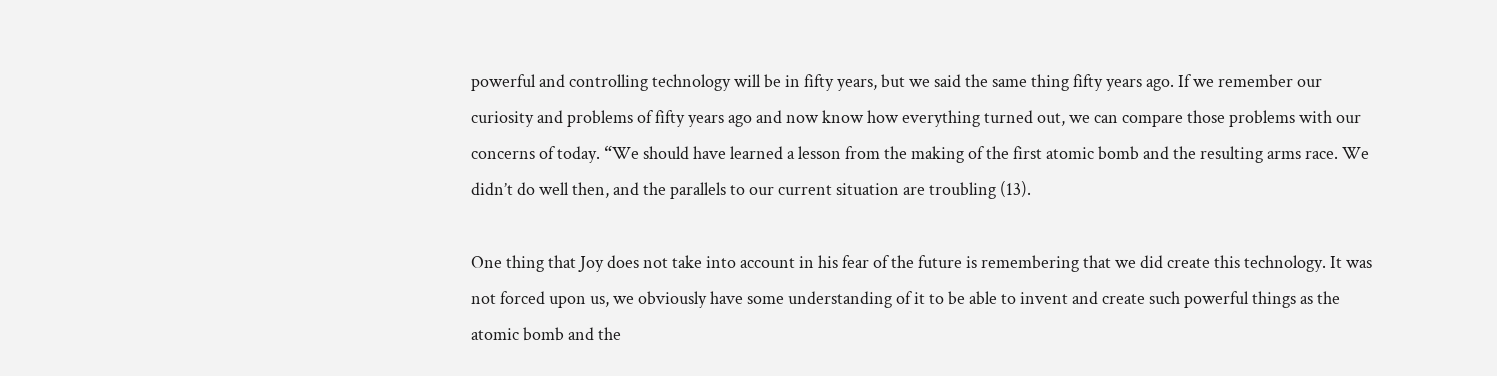powerful and controlling technology will be in fifty years, but we said the same thing fifty years ago. If we remember our curiosity and problems of fifty years ago and now know how everything turned out, we can compare those problems with our concerns of today. “We should have learned a lesson from the making of the first atomic bomb and the resulting arms race. We didn’t do well then, and the parallels to our current situation are troubling (13).

One thing that Joy does not take into account in his fear of the future is remembering that we did create this technology. It was not forced upon us, we obviously have some understanding of it to be able to invent and create such powerful things as the atomic bomb and the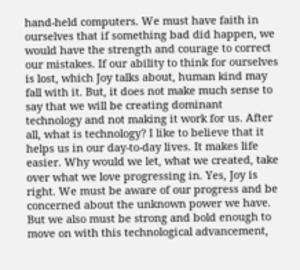hand-held computers. We must have faith in ourselves that if something bad did happen, we would have the strength and courage to correct our mistakes. If our ability to think for ourselves is lost, which Joy talks about, human kind may fall with it. But, it does not make much sense to say that we will be creating dominant technology and not making it work for us. After all, what is technology? I like to believe that it helps us in our day-to-day lives. It makes life easier. Why would we let, what we created, take over what we love progressing in. Yes, Joy is right. We must be aware of our progress and be concerned about the unknown power we have. But we also must be strong and bold enough to move on with this technological advancement,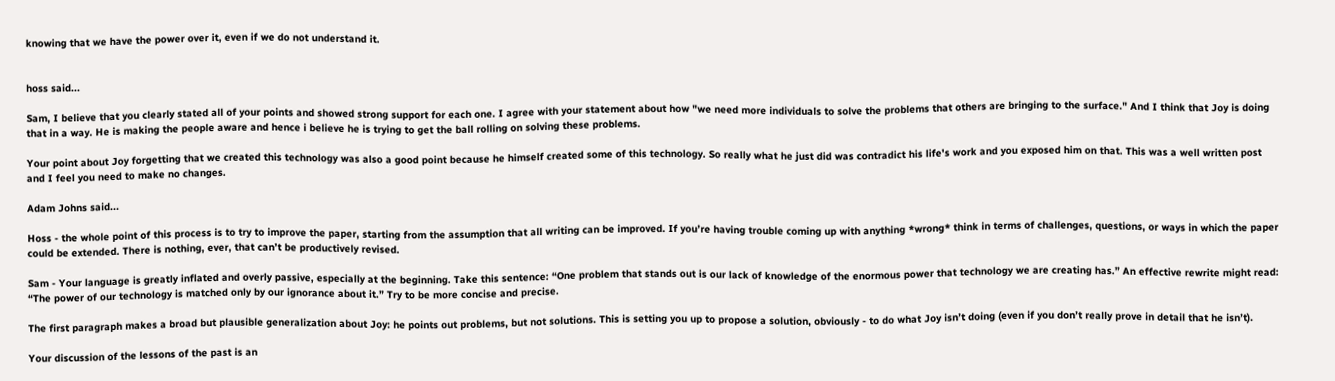knowing that we have the power over it, even if we do not understand it.


hoss said...

Sam, I believe that you clearly stated all of your points and showed strong support for each one. I agree with your statement about how "we need more individuals to solve the problems that others are bringing to the surface." And I think that Joy is doing that in a way. He is making the people aware and hence i believe he is trying to get the ball rolling on solving these problems.

Your point about Joy forgetting that we created this technology was also a good point because he himself created some of this technology. So really what he just did was contradict his life's work and you exposed him on that. This was a well written post and I feel you need to make no changes.

Adam Johns said...

Hoss - the whole point of this process is to try to improve the paper, starting from the assumption that all writing can be improved. If you’re having trouble coming up with anything *wrong* think in terms of challenges, questions, or ways in which the paper could be extended. There is nothing, ever, that can’t be productively revised.

Sam - Your language is greatly inflated and overly passive, especially at the beginning. Take this sentence: “One problem that stands out is our lack of knowledge of the enormous power that technology we are creating has.” An effective rewrite might read: “The power of our technology is matched only by our ignorance about it.” Try to be more concise and precise.

The first paragraph makes a broad but plausible generalization about Joy: he points out problems, but not solutions. This is setting you up to propose a solution, obviously - to do what Joy isn’t doing (even if you don’t really prove in detail that he isn’t).

Your discussion of the lessons of the past is an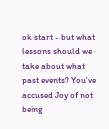ok start - but what lessons should we take about what past events? You’ve accused Joy of not being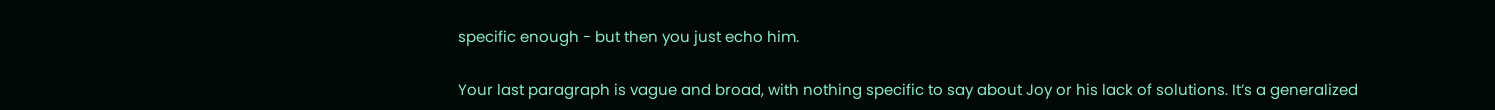specific enough - but then you just echo him.

Your last paragraph is vague and broad, with nothing specific to say about Joy or his lack of solutions. It’s a generalized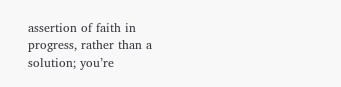assertion of faith in progress, rather than a solution; you’re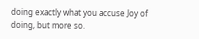doing exactly what you accuse Joy of doing, but more so.